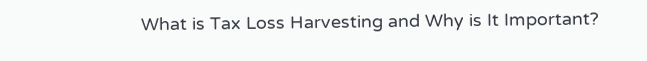What is Tax Loss Harvesting and Why is It Important?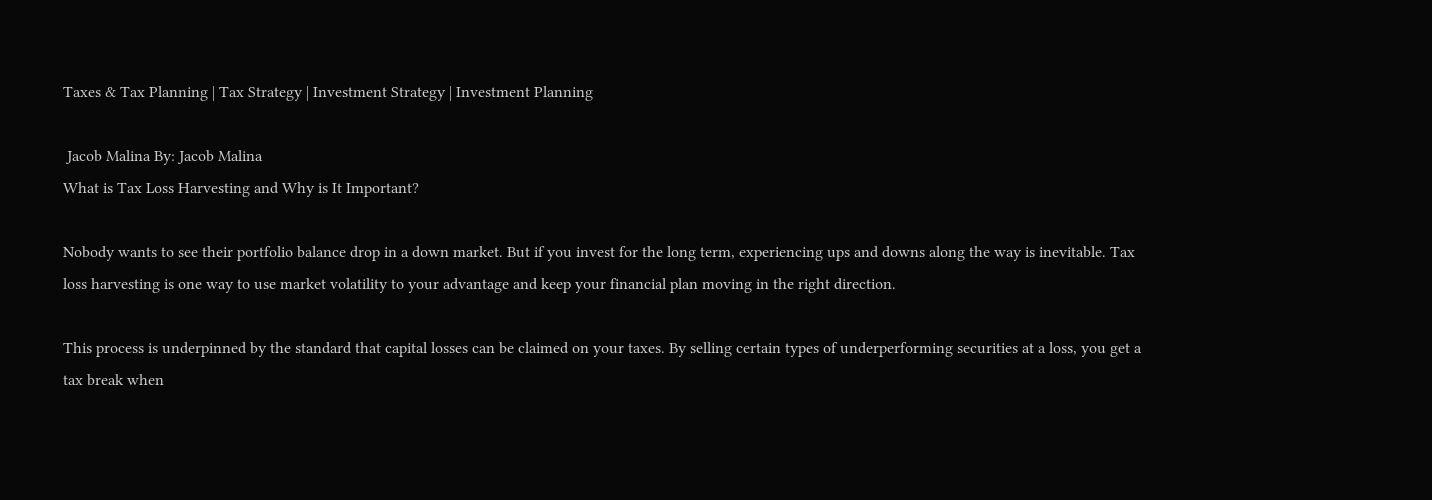Taxes & Tax Planning | Tax Strategy | Investment Strategy | Investment Planning

 Jacob Malina By: Jacob Malina
What is Tax Loss Harvesting and Why is It Important?

Nobody wants to see their portfolio balance drop in a down market. But if you invest for the long term, experiencing ups and downs along the way is inevitable. Tax loss harvesting is one way to use market volatility to your advantage and keep your financial plan moving in the right direction.

This process is underpinned by the standard that capital losses can be claimed on your taxes. By selling certain types of underperforming securities at a loss, you get a tax break when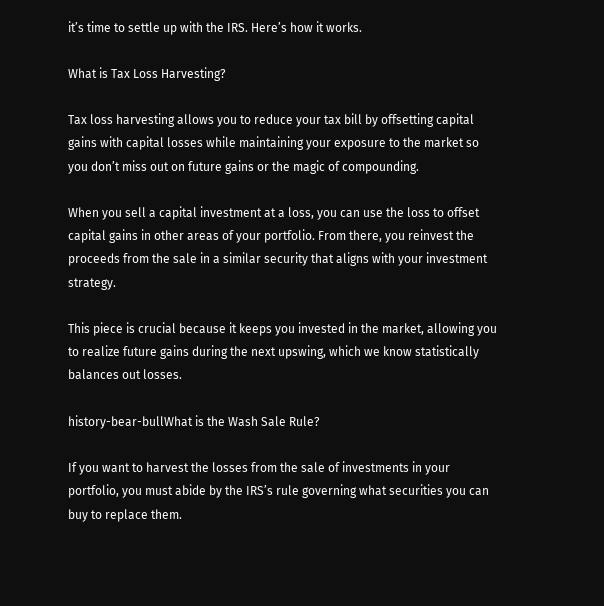it’s time to settle up with the IRS. Here’s how it works.

What is Tax Loss Harvesting?

Tax loss harvesting allows you to reduce your tax bill by offsetting capital gains with capital losses while maintaining your exposure to the market so you don’t miss out on future gains or the magic of compounding.

When you sell a capital investment at a loss, you can use the loss to offset capital gains in other areas of your portfolio. From there, you reinvest the proceeds from the sale in a similar security that aligns with your investment strategy.

This piece is crucial because it keeps you invested in the market, allowing you to realize future gains during the next upswing, which we know statistically balances out losses.

history-bear-bullWhat is the Wash Sale Rule?

If you want to harvest the losses from the sale of investments in your portfolio, you must abide by the IRS’s rule governing what securities you can buy to replace them.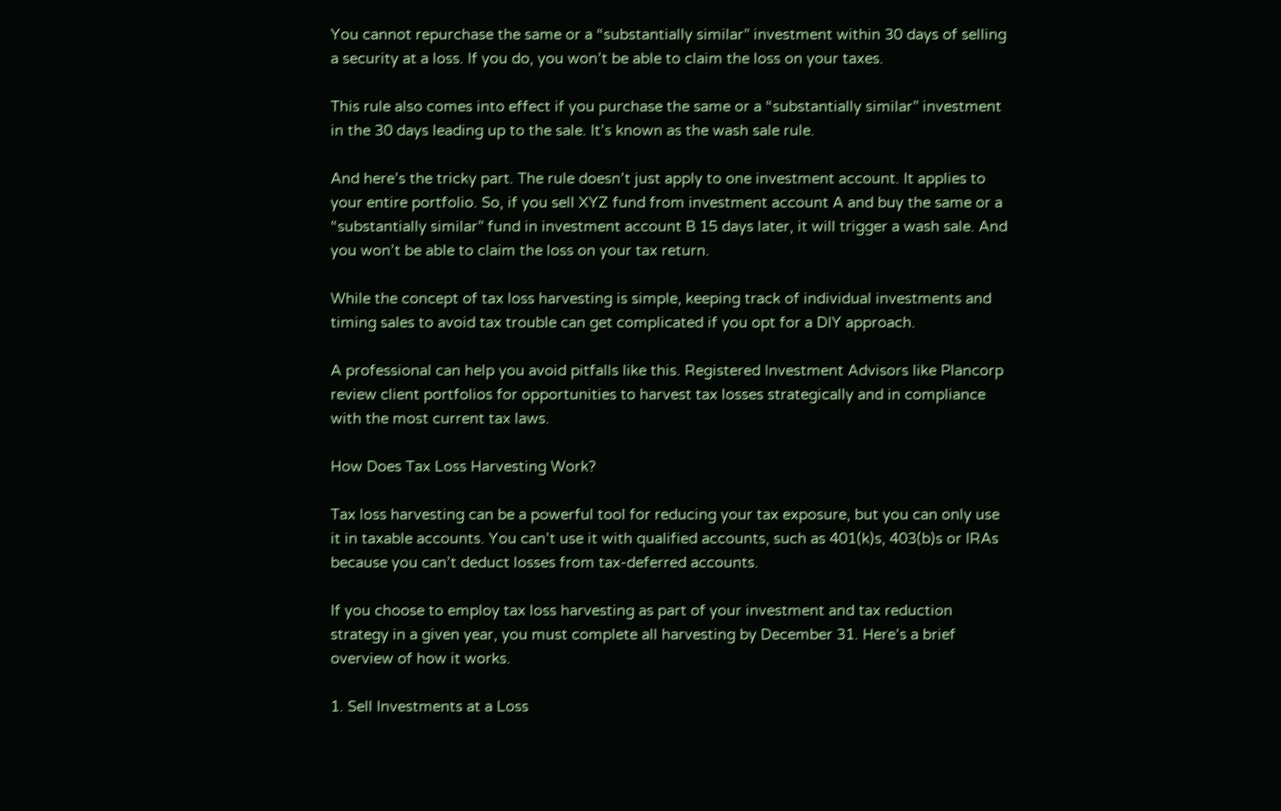You cannot repurchase the same or a “substantially similar” investment within 30 days of selling a security at a loss. If you do, you won’t be able to claim the loss on your taxes.

This rule also comes into effect if you purchase the same or a “substantially similar” investment in the 30 days leading up to the sale. It’s known as the wash sale rule.

And here’s the tricky part. The rule doesn’t just apply to one investment account. It applies to your entire portfolio. So, if you sell XYZ fund from investment account A and buy the same or a “substantially similar” fund in investment account B 15 days later, it will trigger a wash sale. And you won’t be able to claim the loss on your tax return.

While the concept of tax loss harvesting is simple, keeping track of individual investments and timing sales to avoid tax trouble can get complicated if you opt for a DIY approach.

A professional can help you avoid pitfalls like this. Registered Investment Advisors like Plancorp review client portfolios for opportunities to harvest tax losses strategically and in compliance with the most current tax laws.

How Does Tax Loss Harvesting Work?

Tax loss harvesting can be a powerful tool for reducing your tax exposure, but you can only use it in taxable accounts. You can’t use it with qualified accounts, such as 401(k)s, 403(b)s or IRAs because you can’t deduct losses from tax-deferred accounts.

If you choose to employ tax loss harvesting as part of your investment and tax reduction strategy in a given year, you must complete all harvesting by December 31. Here’s a brief overview of how it works.

1. Sell Investments at a Loss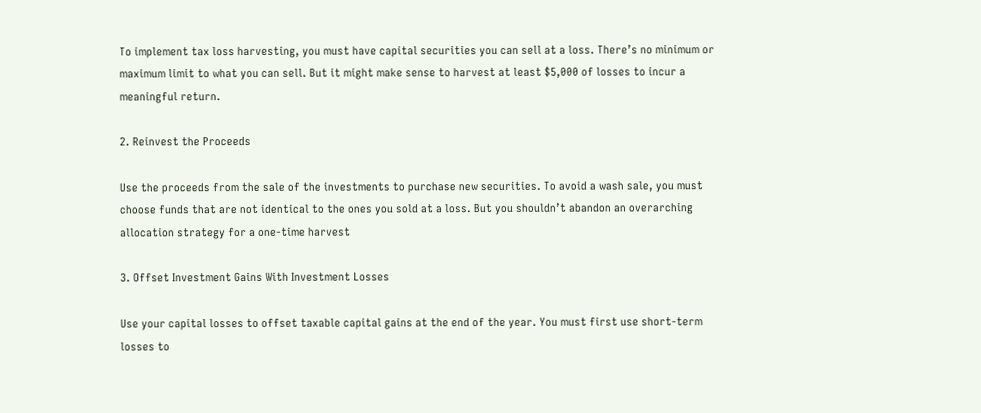To implement tax loss harvesting, you must have capital securities you can sell at a loss. There’s no minimum or maximum limit to what you can sell. But it might make sense to harvest at least $5,000 of losses to incur a meaningful return.

2. Reinvest the Proceeds

Use the proceeds from the sale of the investments to purchase new securities. To avoid a wash sale, you must choose funds that are not identical to the ones you sold at a loss. But you shouldn’t abandon an overarching allocation strategy for a one-time harvest

3. Offset Investment Gains With Investment Losses

Use your capital losses to offset taxable capital gains at the end of the year. You must first use short-term losses to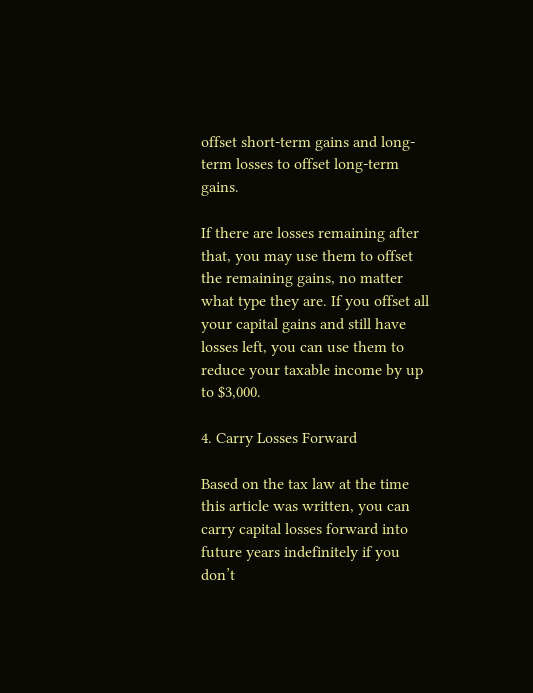offset short-term gains and long-term losses to offset long-term gains.

If there are losses remaining after that, you may use them to offset the remaining gains, no matter what type they are. If you offset all your capital gains and still have losses left, you can use them to reduce your taxable income by up to $3,000.

4. Carry Losses Forward

Based on the tax law at the time this article was written, you can carry capital losses forward into future years indefinitely if you don’t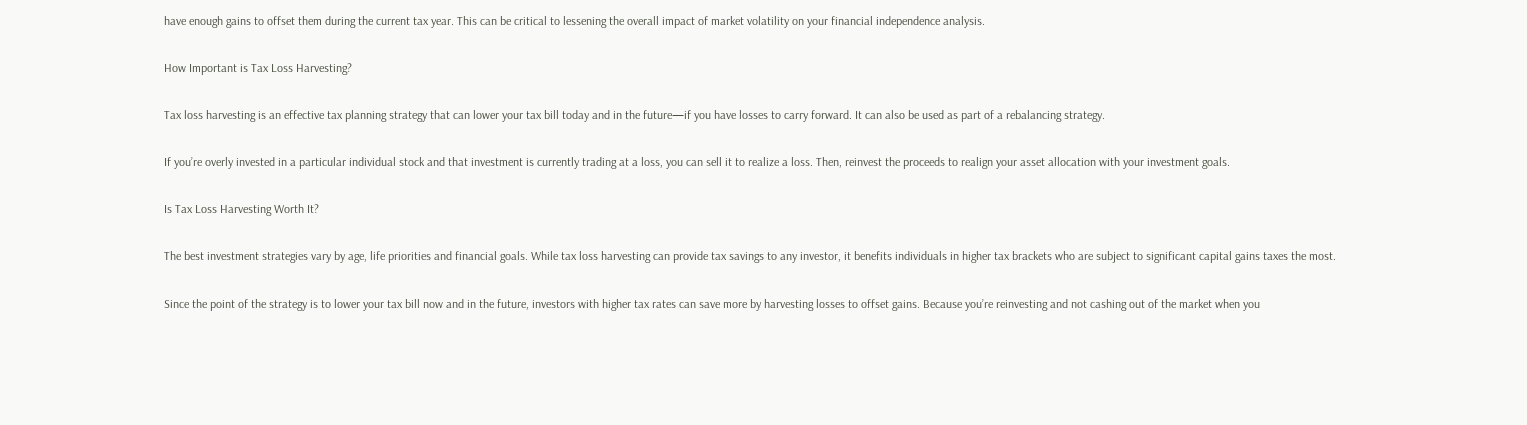have enough gains to offset them during the current tax year. This can be critical to lessening the overall impact of market volatility on your financial independence analysis.

How Important is Tax Loss Harvesting?

Tax loss harvesting is an effective tax planning strategy that can lower your tax bill today and in the future—if you have losses to carry forward. It can also be used as part of a rebalancing strategy.

If you’re overly invested in a particular individual stock and that investment is currently trading at a loss, you can sell it to realize a loss. Then, reinvest the proceeds to realign your asset allocation with your investment goals.

Is Tax Loss Harvesting Worth It?

The best investment strategies vary by age, life priorities and financial goals. While tax loss harvesting can provide tax savings to any investor, it benefits individuals in higher tax brackets who are subject to significant capital gains taxes the most.

Since the point of the strategy is to lower your tax bill now and in the future, investors with higher tax rates can save more by harvesting losses to offset gains. Because you’re reinvesting and not cashing out of the market when you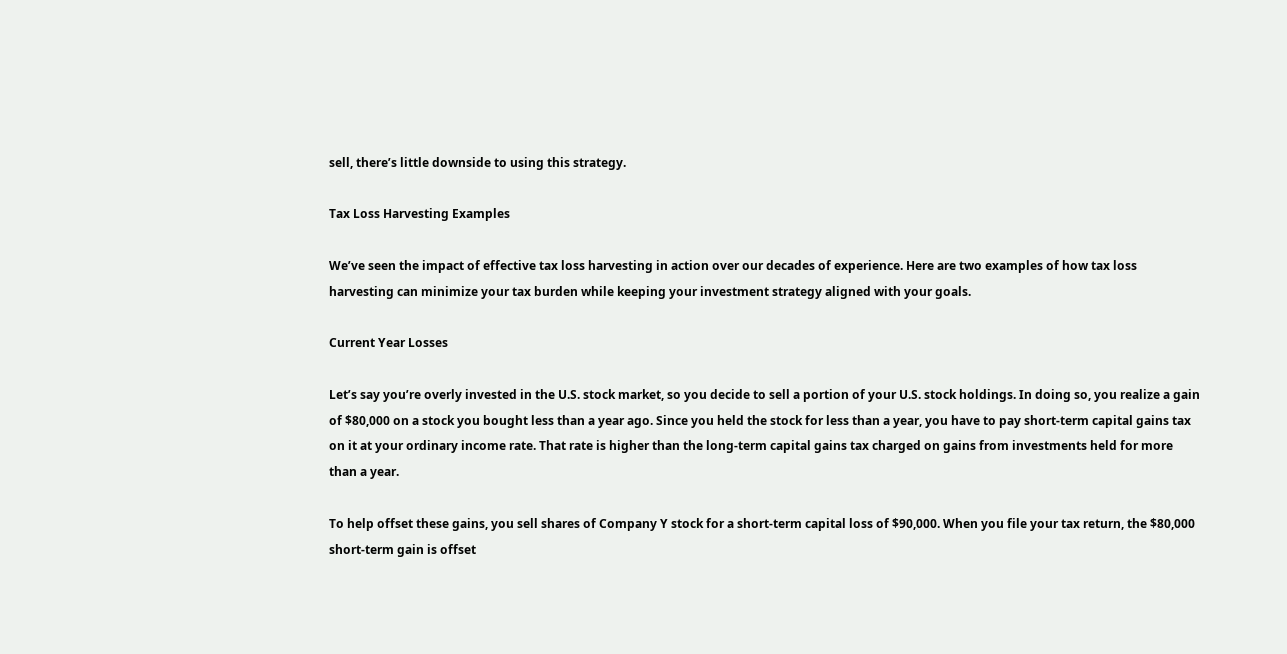sell, there’s little downside to using this strategy.

Tax Loss Harvesting Examples

We’ve seen the impact of effective tax loss harvesting in action over our decades of experience. Here are two examples of how tax loss harvesting can minimize your tax burden while keeping your investment strategy aligned with your goals.

Current Year Losses

Let’s say you’re overly invested in the U.S. stock market, so you decide to sell a portion of your U.S. stock holdings. In doing so, you realize a gain of $80,000 on a stock you bought less than a year ago. Since you held the stock for less than a year, you have to pay short-term capital gains tax on it at your ordinary income rate. That rate is higher than the long-term capital gains tax charged on gains from investments held for more than a year.

To help offset these gains, you sell shares of Company Y stock for a short-term capital loss of $90,000. When you file your tax return, the $80,000 short-term gain is offset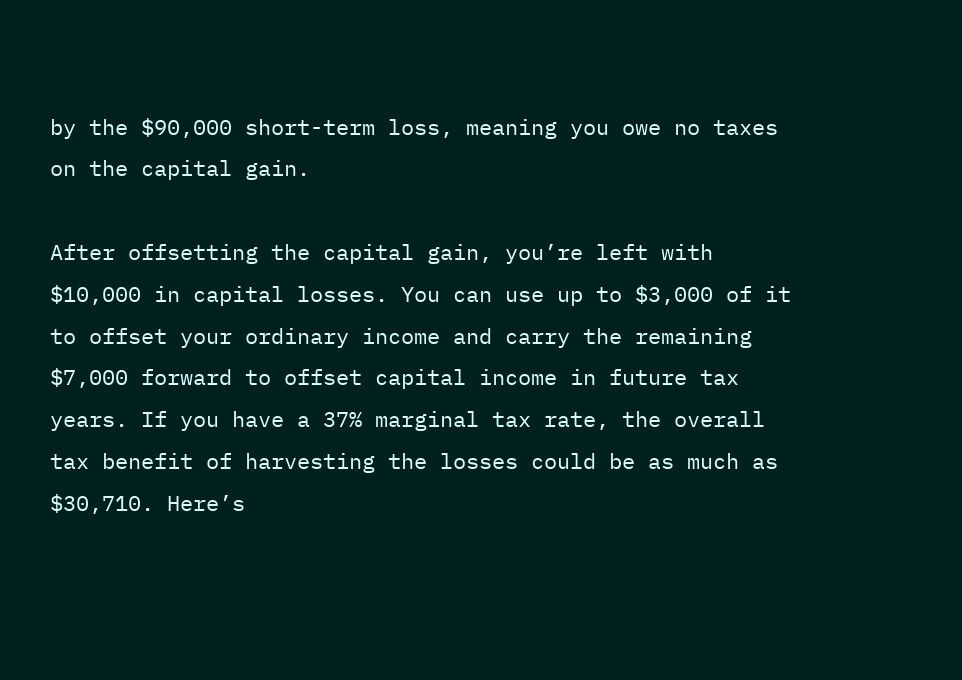by the $90,000 short-term loss, meaning you owe no taxes on the capital gain.

After offsetting the capital gain, you’re left with $10,000 in capital losses. You can use up to $3,000 of it to offset your ordinary income and carry the remaining $7,000 forward to offset capital income in future tax years. If you have a 37% marginal tax rate, the overall tax benefit of harvesting the losses could be as much as $30,710. Here’s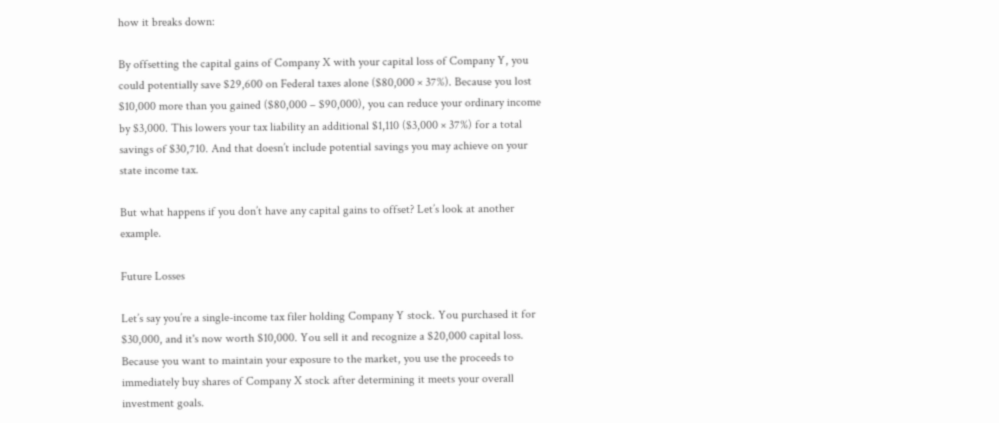how it breaks down:

By offsetting the capital gains of Company X with your capital loss of Company Y, you could potentially save $29,600 on Federal taxes alone ($80,000 × 37%). Because you lost $10,000 more than you gained ($80,000 – $90,000), you can reduce your ordinary income by $3,000. This lowers your tax liability an additional $1,110 ($3,000 × 37%) for a total savings of $30,710. And that doesn’t include potential savings you may achieve on your state income tax.

But what happens if you don’t have any capital gains to offset? Let’s look at another example.

Future Losses

Let’s say you’re a single-income tax filer holding Company Y stock. You purchased it for $30,000, and it's now worth $10,000. You sell it and recognize a $20,000 capital loss. Because you want to maintain your exposure to the market, you use the proceeds to immediately buy shares of Company X stock after determining it meets your overall investment goals.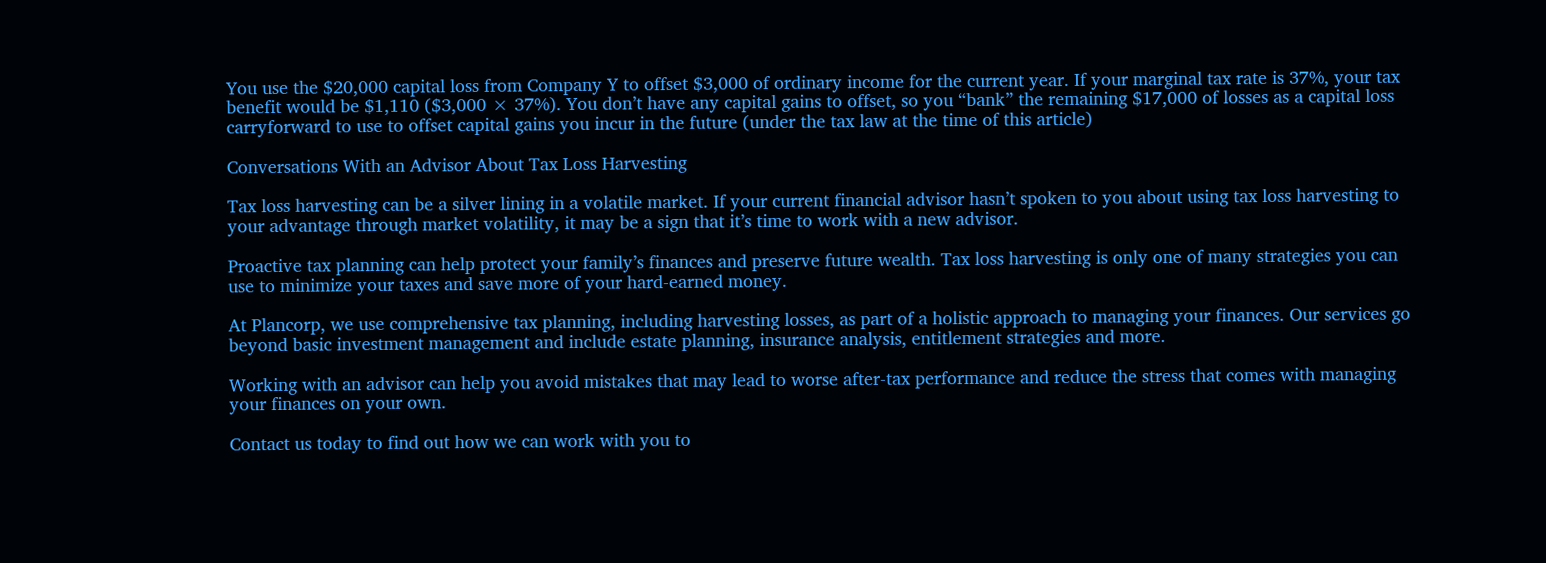You use the $20,000 capital loss from Company Y to offset $3,000 of ordinary income for the current year. If your marginal tax rate is 37%, your tax benefit would be $1,110 ($3,000 × 37%). You don’t have any capital gains to offset, so you “bank” the remaining $17,000 of losses as a capital loss carryforward to use to offset capital gains you incur in the future (under the tax law at the time of this article)

Conversations With an Advisor About Tax Loss Harvesting

Tax loss harvesting can be a silver lining in a volatile market. If your current financial advisor hasn’t spoken to you about using tax loss harvesting to your advantage through market volatility, it may be a sign that it’s time to work with a new advisor.

Proactive tax planning can help protect your family’s finances and preserve future wealth. Tax loss harvesting is only one of many strategies you can use to minimize your taxes and save more of your hard-earned money.

At Plancorp, we use comprehensive tax planning, including harvesting losses, as part of a holistic approach to managing your finances. Our services go beyond basic investment management and include estate planning, insurance analysis, entitlement strategies and more.

Working with an advisor can help you avoid mistakes that may lead to worse after-tax performance and reduce the stress that comes with managing your finances on your own.

Contact us today to find out how we can work with you to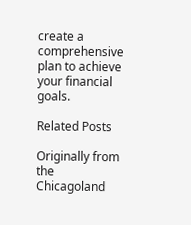create a comprehensive plan to achieve your financial goals.

Related Posts

Originally from the Chicagoland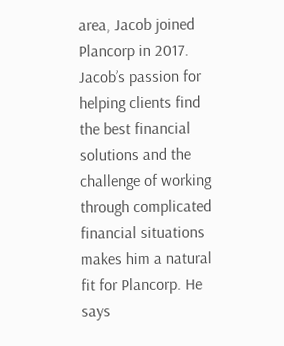area, Jacob joined Plancorp in 2017. Jacob’s passion for helping clients find the best financial solutions and the challenge of working through complicated financial situations makes him a natural fit for Plancorp. He says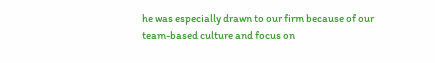he was especially drawn to our firm because of our team-based culture and focus on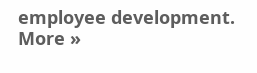employee development. More »